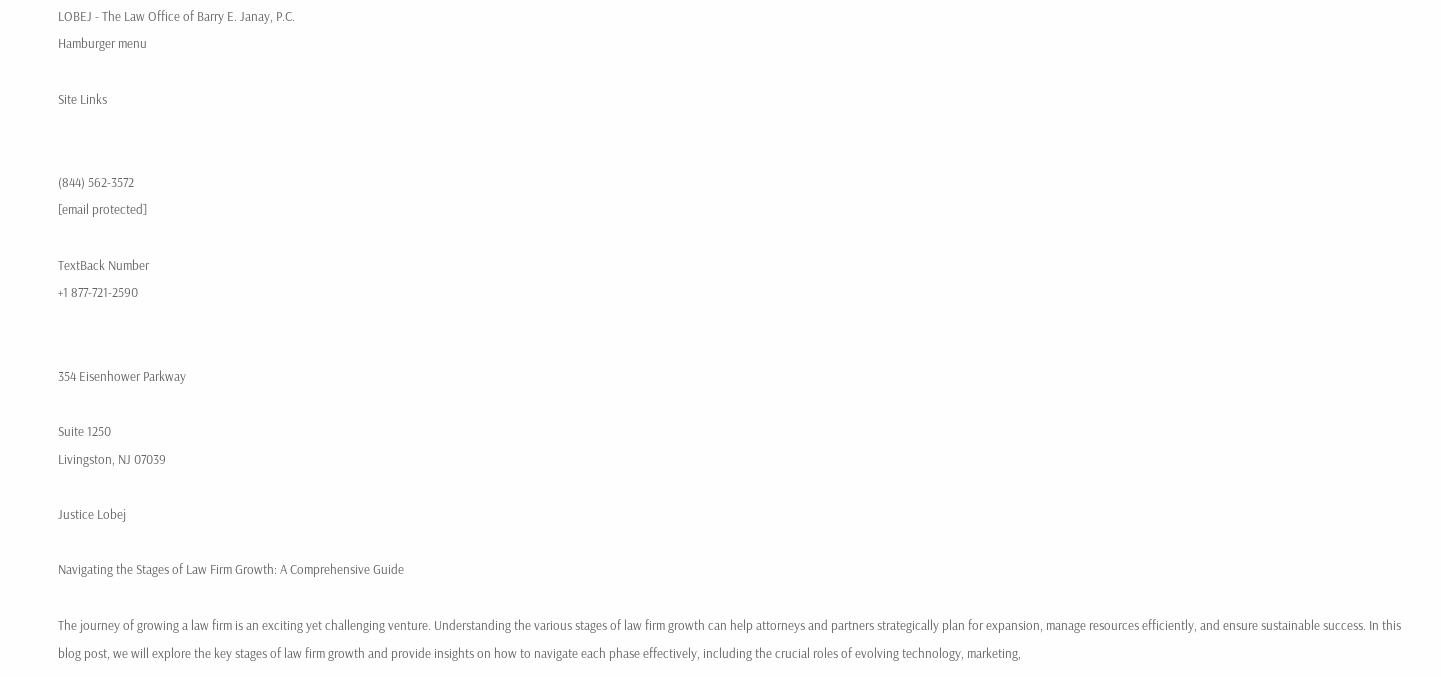LOBEJ - The Law Office of Barry E. Janay, P.C.
Hamburger menu

Site Links


(844) 562-3572
[email protected]

TextBack Number
+1 877-721-2590


354 Eisenhower Parkway

Suite 1250
Livingston, NJ 07039

Justice Lobej

Navigating the Stages of Law Firm Growth: A Comprehensive Guide

The journey of growing a law firm is an exciting yet challenging venture. Understanding the various stages of law firm growth can help attorneys and partners strategically plan for expansion, manage resources efficiently, and ensure sustainable success. In this blog post, we will explore the key stages of law firm growth and provide insights on how to navigate each phase effectively, including the crucial roles of evolving technology, marketing,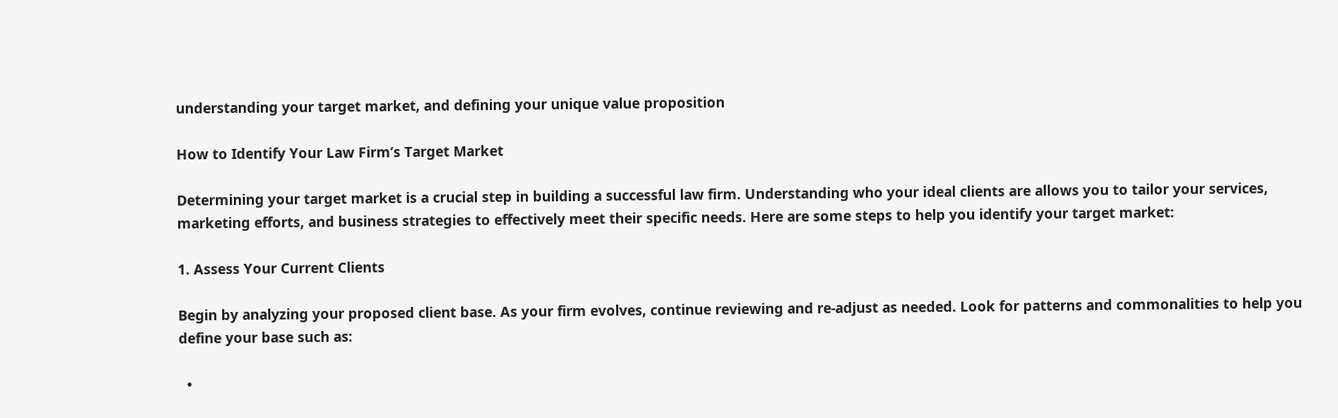understanding your target market, and defining your unique value proposition

How to Identify Your Law Firm’s Target Market

Determining your target market is a crucial step in building a successful law firm. Understanding who your ideal clients are allows you to tailor your services, marketing efforts, and business strategies to effectively meet their specific needs. Here are some steps to help you identify your target market:

1. Assess Your Current Clients

Begin by analyzing your proposed client base. As your firm evolves, continue reviewing and re-adjust as needed. Look for patterns and commonalities to help you define your base such as:

  •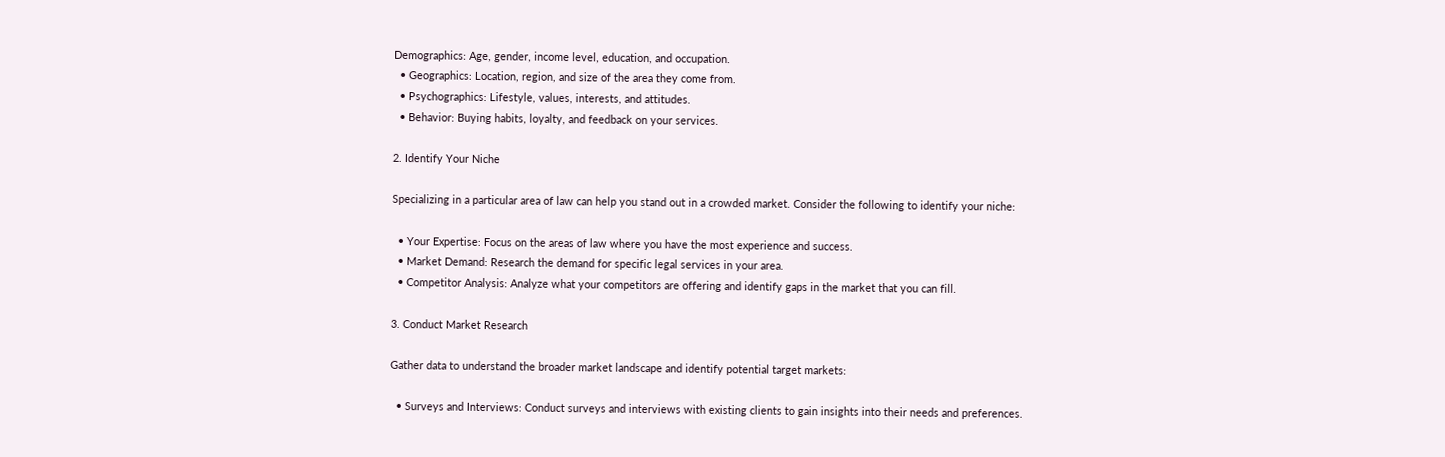Demographics: Age, gender, income level, education, and occupation.
  • Geographics: Location, region, and size of the area they come from.
  • Psychographics: Lifestyle, values, interests, and attitudes.
  • Behavior: Buying habits, loyalty, and feedback on your services.

2. Identify Your Niche

Specializing in a particular area of law can help you stand out in a crowded market. Consider the following to identify your niche:

  • Your Expertise: Focus on the areas of law where you have the most experience and success.
  • Market Demand: Research the demand for specific legal services in your area.
  • Competitor Analysis: Analyze what your competitors are offering and identify gaps in the market that you can fill.

3. Conduct Market Research

Gather data to understand the broader market landscape and identify potential target markets:

  • Surveys and Interviews: Conduct surveys and interviews with existing clients to gain insights into their needs and preferences.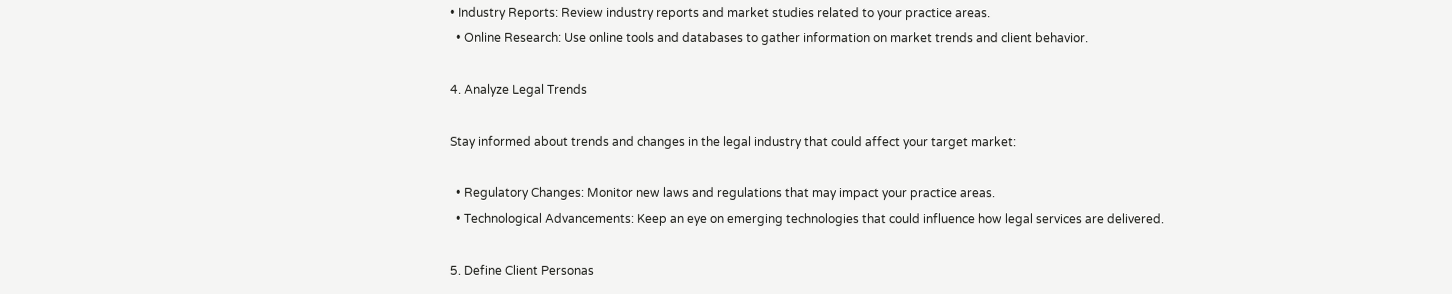• Industry Reports: Review industry reports and market studies related to your practice areas.
  • Online Research: Use online tools and databases to gather information on market trends and client behavior.

4. Analyze Legal Trends

Stay informed about trends and changes in the legal industry that could affect your target market:

  • Regulatory Changes: Monitor new laws and regulations that may impact your practice areas.
  • Technological Advancements: Keep an eye on emerging technologies that could influence how legal services are delivered.

5. Define Client Personas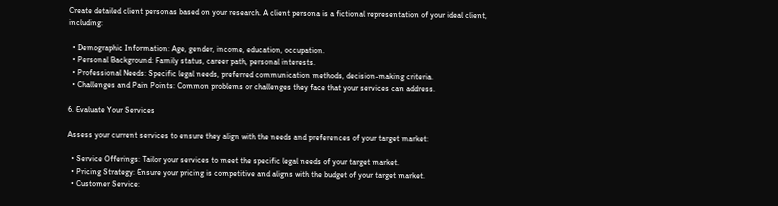Create detailed client personas based on your research. A client persona is a fictional representation of your ideal client, including:

  • Demographic Information: Age, gender, income, education, occupation.
  • Personal Background: Family status, career path, personal interests.
  • Professional Needs: Specific legal needs, preferred communication methods, decision-making criteria.
  • Challenges and Pain Points: Common problems or challenges they face that your services can address.

6. Evaluate Your Services

Assess your current services to ensure they align with the needs and preferences of your target market:

  • Service Offerings: Tailor your services to meet the specific legal needs of your target market.
  • Pricing Strategy: Ensure your pricing is competitive and aligns with the budget of your target market.
  • Customer Service: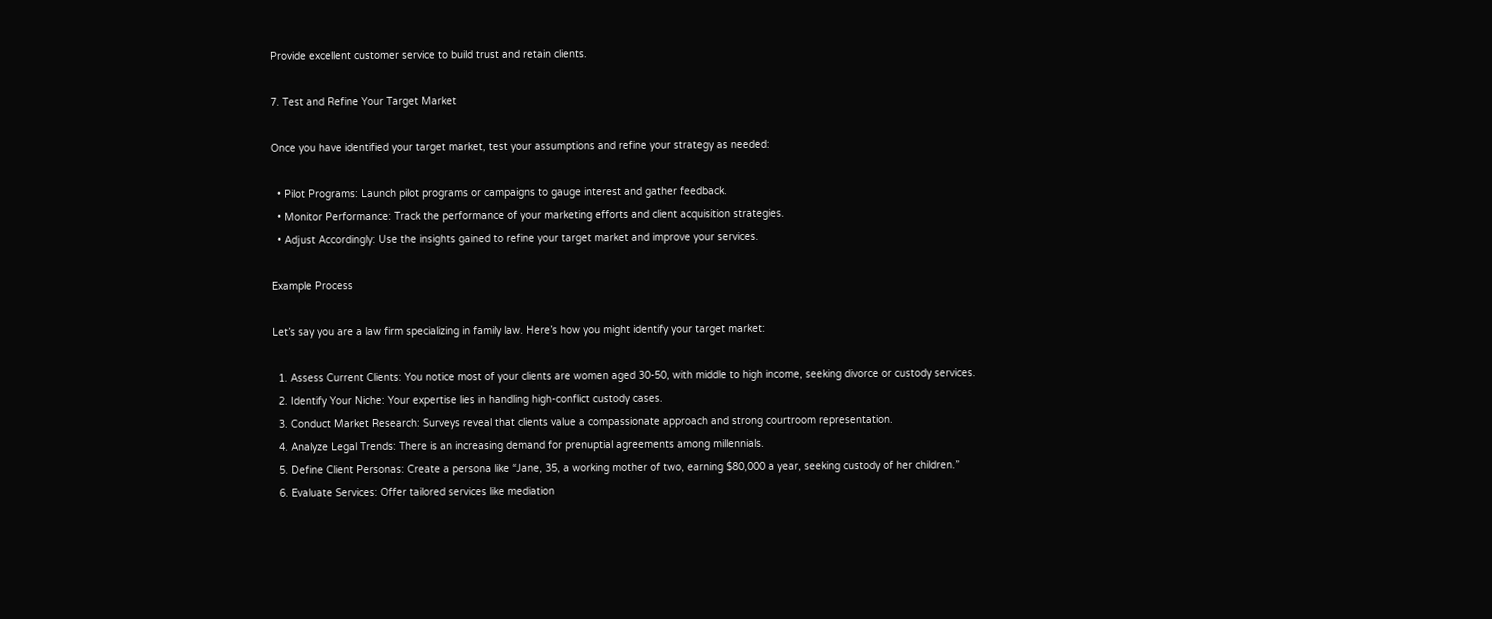Provide excellent customer service to build trust and retain clients.

7. Test and Refine Your Target Market

Once you have identified your target market, test your assumptions and refine your strategy as needed:

  • Pilot Programs: Launch pilot programs or campaigns to gauge interest and gather feedback.
  • Monitor Performance: Track the performance of your marketing efforts and client acquisition strategies.
  • Adjust Accordingly: Use the insights gained to refine your target market and improve your services.

Example Process

Let’s say you are a law firm specializing in family law. Here’s how you might identify your target market:

  1. Assess Current Clients: You notice most of your clients are women aged 30-50, with middle to high income, seeking divorce or custody services.
  2. Identify Your Niche: Your expertise lies in handling high-conflict custody cases.
  3. Conduct Market Research: Surveys reveal that clients value a compassionate approach and strong courtroom representation.
  4. Analyze Legal Trends: There is an increasing demand for prenuptial agreements among millennials.
  5. Define Client Personas: Create a persona like “Jane, 35, a working mother of two, earning $80,000 a year, seeking custody of her children.”
  6. Evaluate Services: Offer tailored services like mediation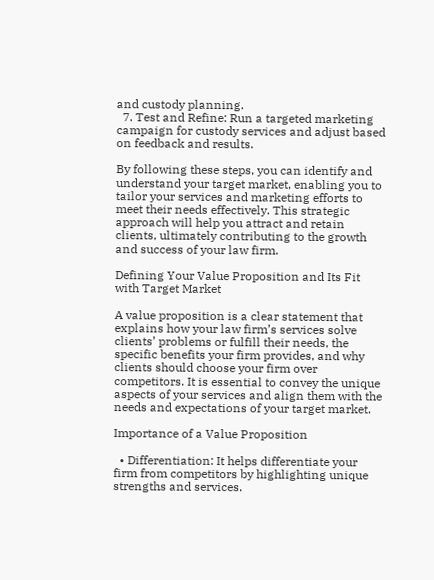and custody planning.
  7. Test and Refine: Run a targeted marketing campaign for custody services and adjust based on feedback and results.

By following these steps, you can identify and understand your target market, enabling you to tailor your services and marketing efforts to meet their needs effectively. This strategic approach will help you attract and retain clients, ultimately contributing to the growth and success of your law firm.

Defining Your Value Proposition and Its Fit with Target Market

A value proposition is a clear statement that explains how your law firm’s services solve clients’ problems or fulfill their needs, the specific benefits your firm provides, and why clients should choose your firm over competitors. It is essential to convey the unique aspects of your services and align them with the needs and expectations of your target market.

Importance of a Value Proposition

  • Differentiation: It helps differentiate your firm from competitors by highlighting unique strengths and services.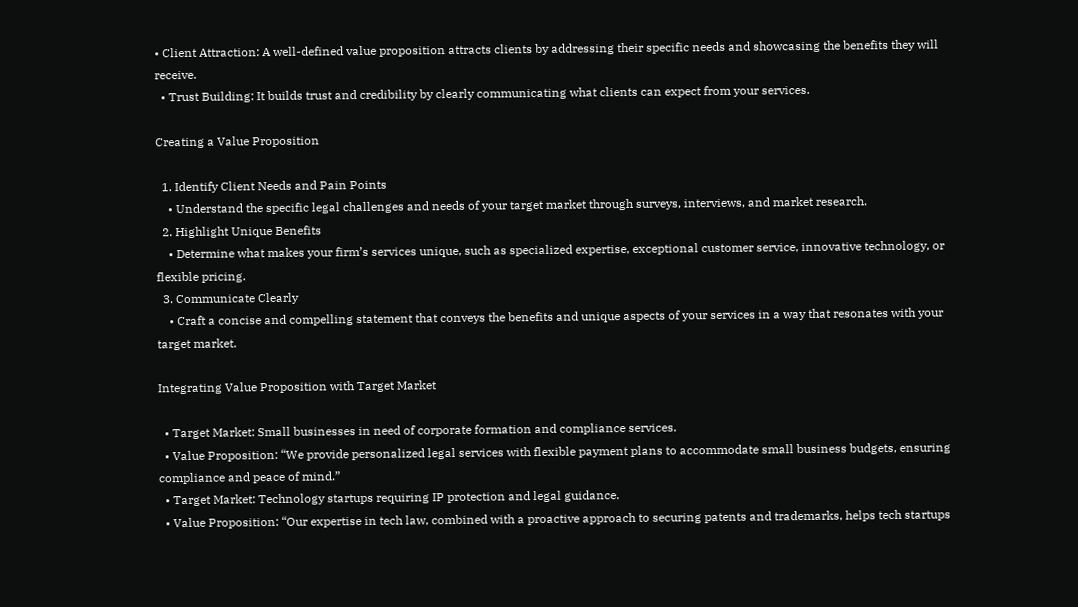• Client Attraction: A well-defined value proposition attracts clients by addressing their specific needs and showcasing the benefits they will receive.
  • Trust Building: It builds trust and credibility by clearly communicating what clients can expect from your services.

Creating a Value Proposition

  1. Identify Client Needs and Pain Points
    • Understand the specific legal challenges and needs of your target market through surveys, interviews, and market research.
  2. Highlight Unique Benefits
    • Determine what makes your firm’s services unique, such as specialized expertise, exceptional customer service, innovative technology, or flexible pricing.
  3. Communicate Clearly
    • Craft a concise and compelling statement that conveys the benefits and unique aspects of your services in a way that resonates with your target market.

Integrating Value Proposition with Target Market

  • Target Market: Small businesses in need of corporate formation and compliance services.
  • Value Proposition: “We provide personalized legal services with flexible payment plans to accommodate small business budgets, ensuring compliance and peace of mind.”
  • Target Market: Technology startups requiring IP protection and legal guidance.
  • Value Proposition: “Our expertise in tech law, combined with a proactive approach to securing patents and trademarks, helps tech startups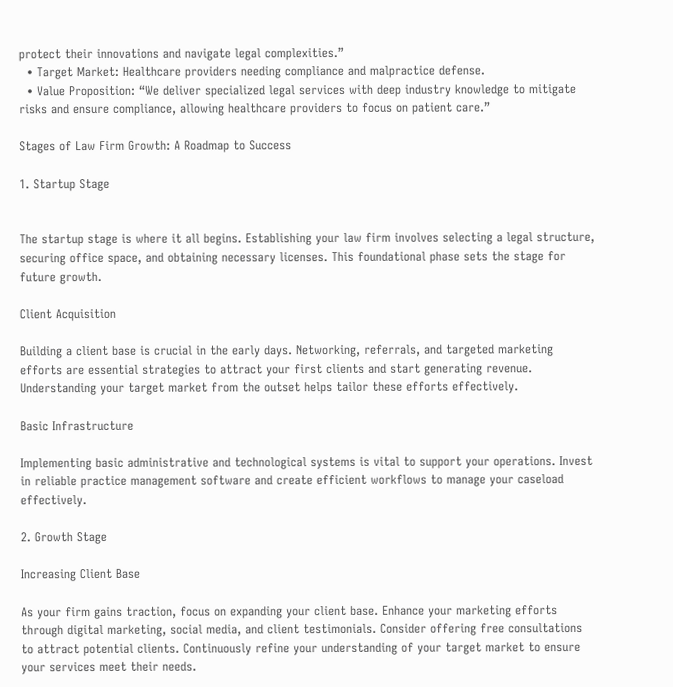protect their innovations and navigate legal complexities.”
  • Target Market: Healthcare providers needing compliance and malpractice defense.
  • Value Proposition: “We deliver specialized legal services with deep industry knowledge to mitigate risks and ensure compliance, allowing healthcare providers to focus on patient care.”

Stages of Law Firm Growth: A Roadmap to Success

1. Startup Stage


The startup stage is where it all begins. Establishing your law firm involves selecting a legal structure, securing office space, and obtaining necessary licenses. This foundational phase sets the stage for future growth.

Client Acquisition

Building a client base is crucial in the early days. Networking, referrals, and targeted marketing efforts are essential strategies to attract your first clients and start generating revenue. Understanding your target market from the outset helps tailor these efforts effectively.

Basic Infrastructure

Implementing basic administrative and technological systems is vital to support your operations. Invest in reliable practice management software and create efficient workflows to manage your caseload effectively.

2. Growth Stage

Increasing Client Base

As your firm gains traction, focus on expanding your client base. Enhance your marketing efforts through digital marketing, social media, and client testimonials. Consider offering free consultations to attract potential clients. Continuously refine your understanding of your target market to ensure your services meet their needs.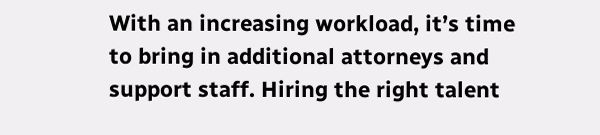With an increasing workload, it’s time to bring in additional attorneys and support staff. Hiring the right talent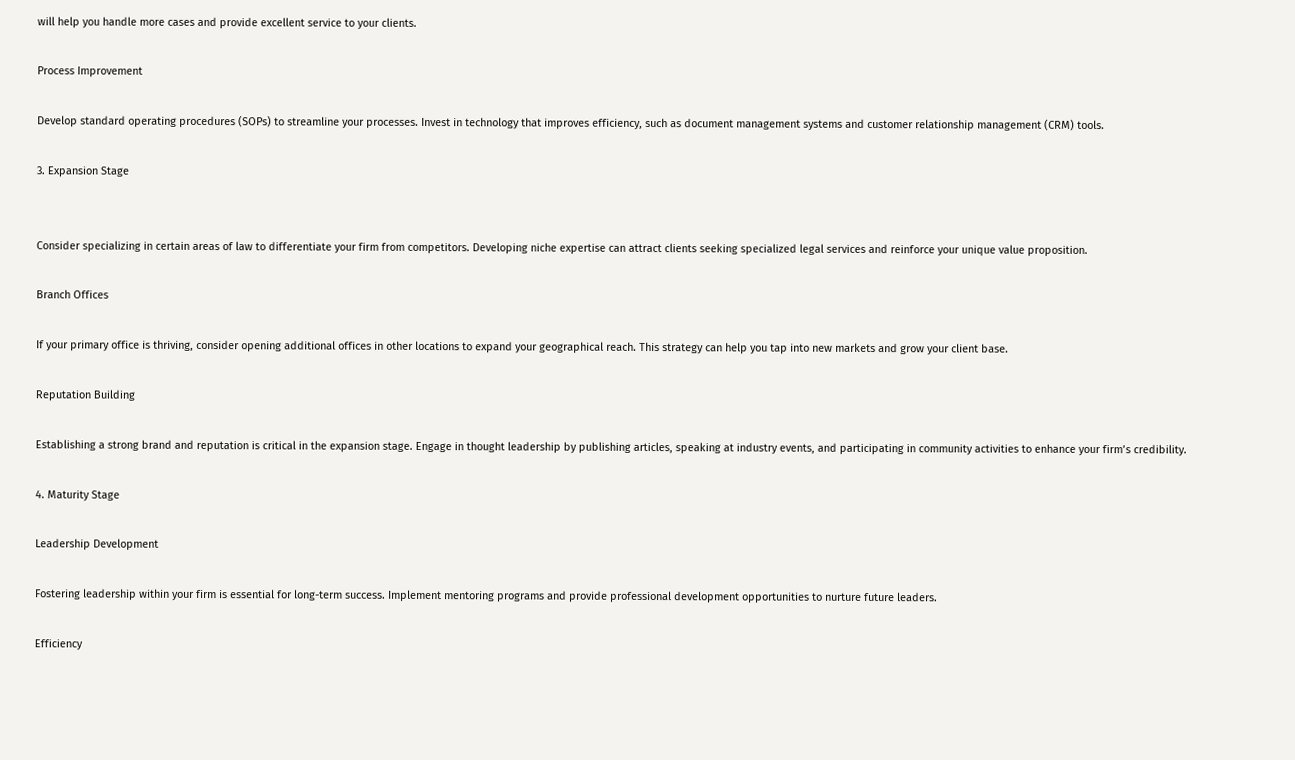will help you handle more cases and provide excellent service to your clients.

Process Improvement

Develop standard operating procedures (SOPs) to streamline your processes. Invest in technology that improves efficiency, such as document management systems and customer relationship management (CRM) tools.

3. Expansion Stage


Consider specializing in certain areas of law to differentiate your firm from competitors. Developing niche expertise can attract clients seeking specialized legal services and reinforce your unique value proposition.

Branch Offices

If your primary office is thriving, consider opening additional offices in other locations to expand your geographical reach. This strategy can help you tap into new markets and grow your client base.

Reputation Building

Establishing a strong brand and reputation is critical in the expansion stage. Engage in thought leadership by publishing articles, speaking at industry events, and participating in community activities to enhance your firm’s credibility.

4. Maturity Stage

Leadership Development

Fostering leadership within your firm is essential for long-term success. Implement mentoring programs and provide professional development opportunities to nurture future leaders.

Efficiency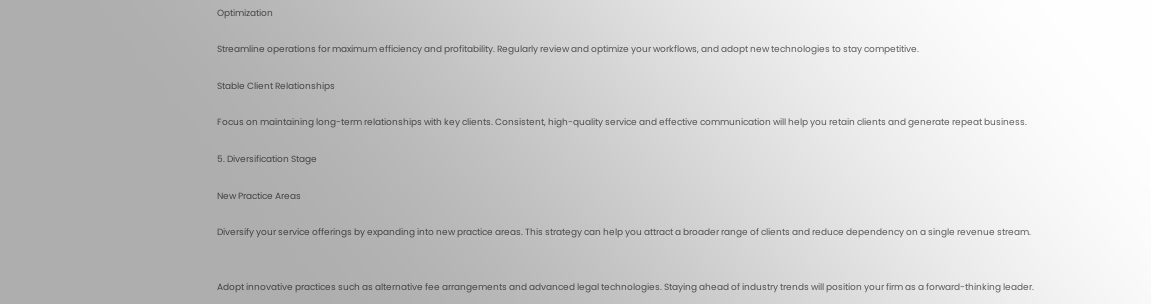Optimization

Streamline operations for maximum efficiency and profitability. Regularly review and optimize your workflows, and adopt new technologies to stay competitive.

Stable Client Relationships

Focus on maintaining long-term relationships with key clients. Consistent, high-quality service and effective communication will help you retain clients and generate repeat business.

5. Diversification Stage

New Practice Areas

Diversify your service offerings by expanding into new practice areas. This strategy can help you attract a broader range of clients and reduce dependency on a single revenue stream.


Adopt innovative practices such as alternative fee arrangements and advanced legal technologies. Staying ahead of industry trends will position your firm as a forward-thinking leader.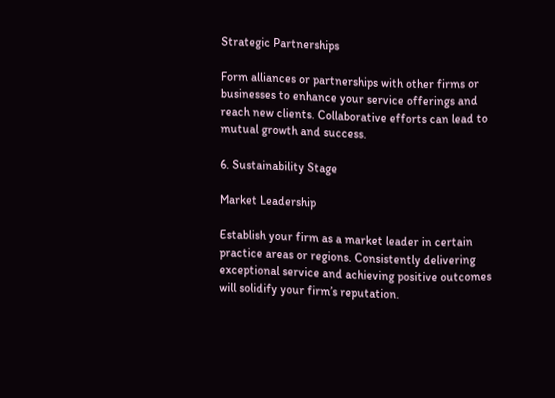Strategic Partnerships

Form alliances or partnerships with other firms or businesses to enhance your service offerings and reach new clients. Collaborative efforts can lead to mutual growth and success.

6. Sustainability Stage

Market Leadership

Establish your firm as a market leader in certain practice areas or regions. Consistently delivering exceptional service and achieving positive outcomes will solidify your firm’s reputation.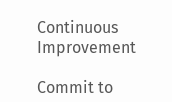Continuous Improvement

Commit to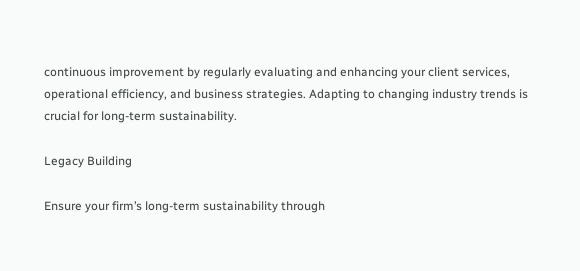continuous improvement by regularly evaluating and enhancing your client services, operational efficiency, and business strategies. Adapting to changing industry trends is crucial for long-term sustainability.

Legacy Building

Ensure your firm’s long-term sustainability through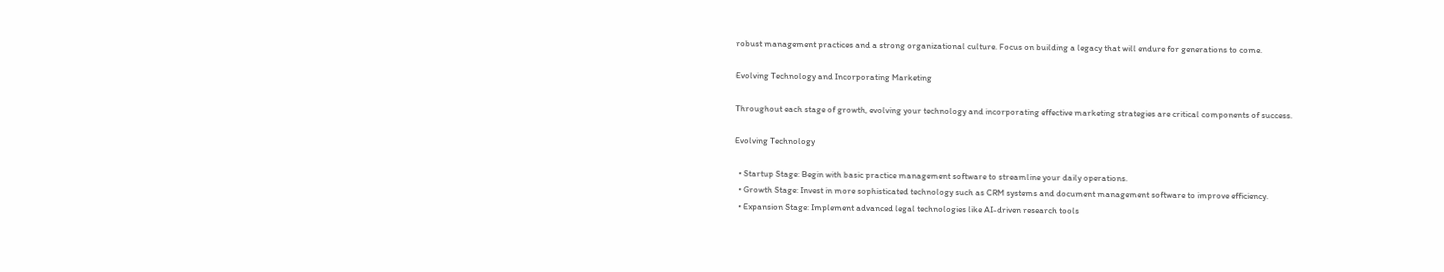robust management practices and a strong organizational culture. Focus on building a legacy that will endure for generations to come.

Evolving Technology and Incorporating Marketing

Throughout each stage of growth, evolving your technology and incorporating effective marketing strategies are critical components of success.

Evolving Technology

  • Startup Stage: Begin with basic practice management software to streamline your daily operations.
  • Growth Stage: Invest in more sophisticated technology such as CRM systems and document management software to improve efficiency.
  • Expansion Stage: Implement advanced legal technologies like AI-driven research tools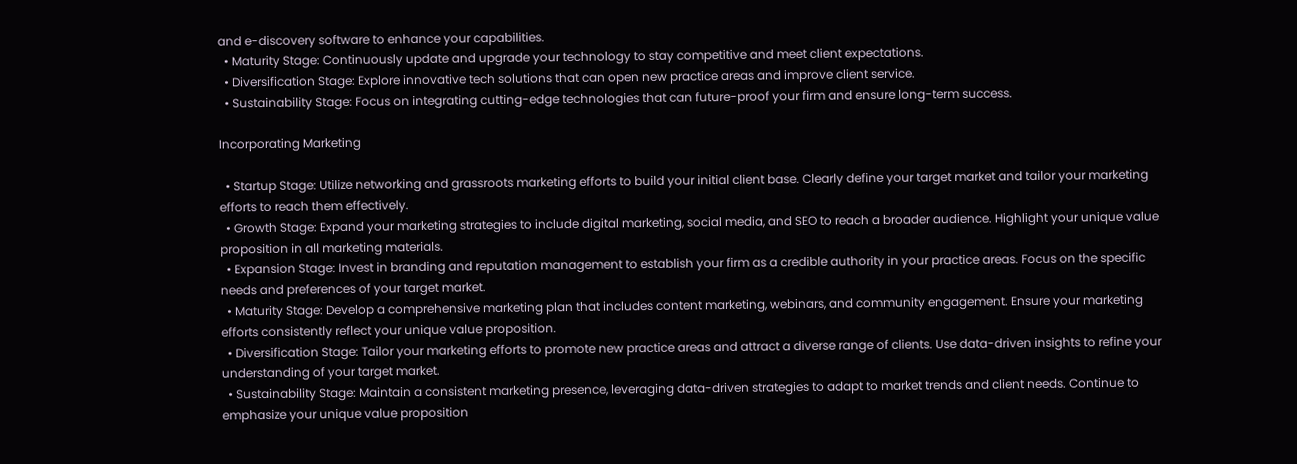and e-discovery software to enhance your capabilities.
  • Maturity Stage: Continuously update and upgrade your technology to stay competitive and meet client expectations.
  • Diversification Stage: Explore innovative tech solutions that can open new practice areas and improve client service.
  • Sustainability Stage: Focus on integrating cutting-edge technologies that can future-proof your firm and ensure long-term success.

Incorporating Marketing

  • Startup Stage: Utilize networking and grassroots marketing efforts to build your initial client base. Clearly define your target market and tailor your marketing efforts to reach them effectively.
  • Growth Stage: Expand your marketing strategies to include digital marketing, social media, and SEO to reach a broader audience. Highlight your unique value proposition in all marketing materials.
  • Expansion Stage: Invest in branding and reputation management to establish your firm as a credible authority in your practice areas. Focus on the specific needs and preferences of your target market.
  • Maturity Stage: Develop a comprehensive marketing plan that includes content marketing, webinars, and community engagement. Ensure your marketing efforts consistently reflect your unique value proposition.
  • Diversification Stage: Tailor your marketing efforts to promote new practice areas and attract a diverse range of clients. Use data-driven insights to refine your understanding of your target market.
  • Sustainability Stage: Maintain a consistent marketing presence, leveraging data-driven strategies to adapt to market trends and client needs. Continue to emphasize your unique value proposition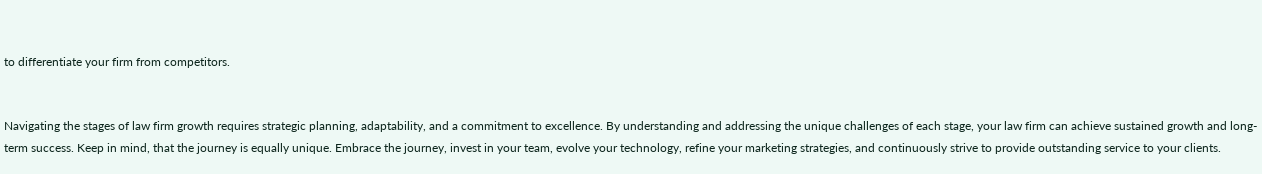to differentiate your firm from competitors.


Navigating the stages of law firm growth requires strategic planning, adaptability, and a commitment to excellence. By understanding and addressing the unique challenges of each stage, your law firm can achieve sustained growth and long-term success. Keep in mind, that the journey is equally unique. Embrace the journey, invest in your team, evolve your technology, refine your marketing strategies, and continuously strive to provide outstanding service to your clients.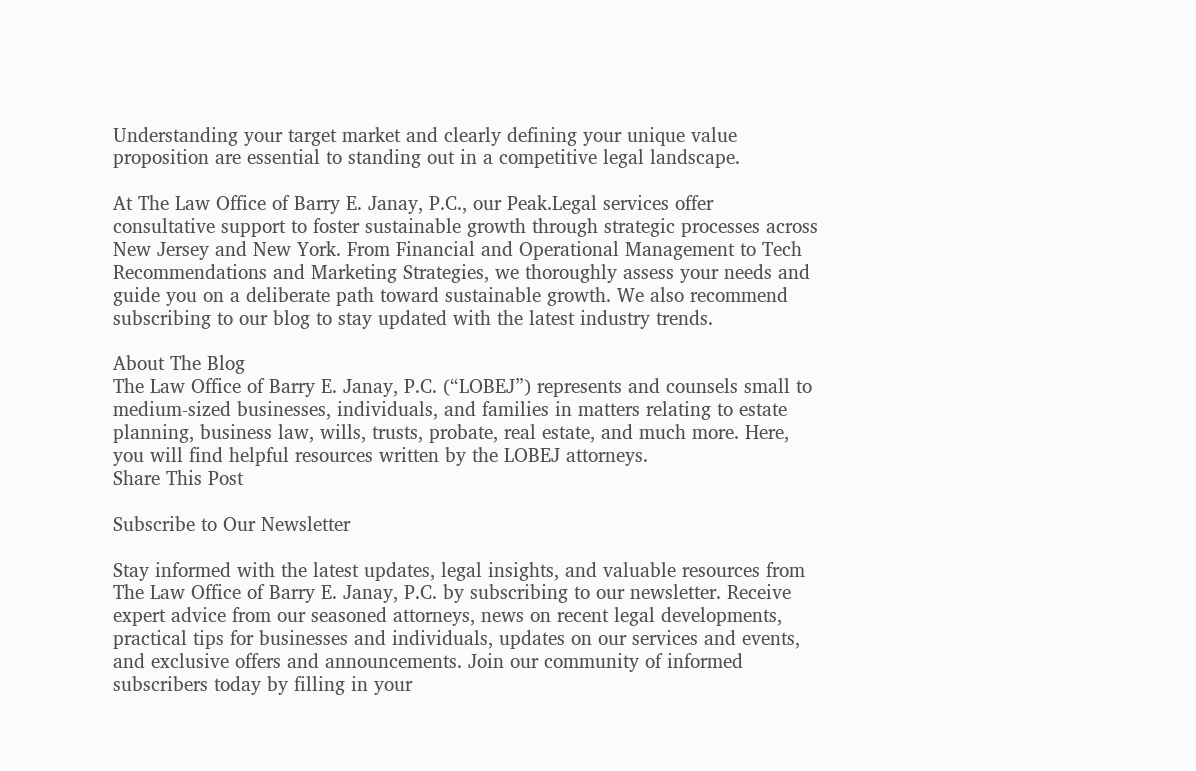Understanding your target market and clearly defining your unique value proposition are essential to standing out in a competitive legal landscape.

At The Law Office of Barry E. Janay, P.C., our Peak.Legal services offer consultative support to foster sustainable growth through strategic processes across New Jersey and New York. From Financial and Operational Management to Tech Recommendations and Marketing Strategies, we thoroughly assess your needs and guide you on a deliberate path toward sustainable growth. We also recommend subscribing to our blog to stay updated with the latest industry trends.

About The Blog
The Law Office of Barry E. Janay, P.C. (“LOBEJ”) represents and counsels small to medium-sized businesses, individuals, and families in matters relating to estate planning, business law, wills, trusts, probate, real estate, and much more. Here, you will find helpful resources written by the LOBEJ attorneys.
Share This Post

Subscribe to Our Newsletter

Stay informed with the latest updates, legal insights, and valuable resources from The Law Office of Barry E. Janay, P.C. by subscribing to our newsletter. Receive expert advice from our seasoned attorneys, news on recent legal developments, practical tips for businesses and individuals, updates on our services and events, and exclusive offers and announcements. Join our community of informed subscribers today by filling in your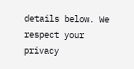details below. We respect your privacy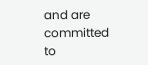and are committed to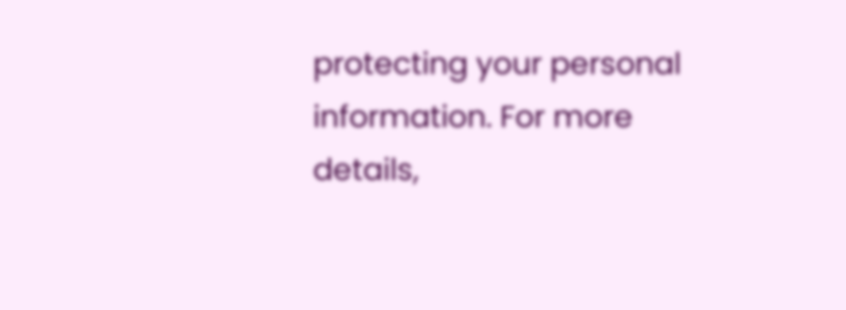protecting your personal information. For more details,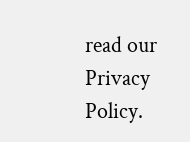read our Privacy Policy.